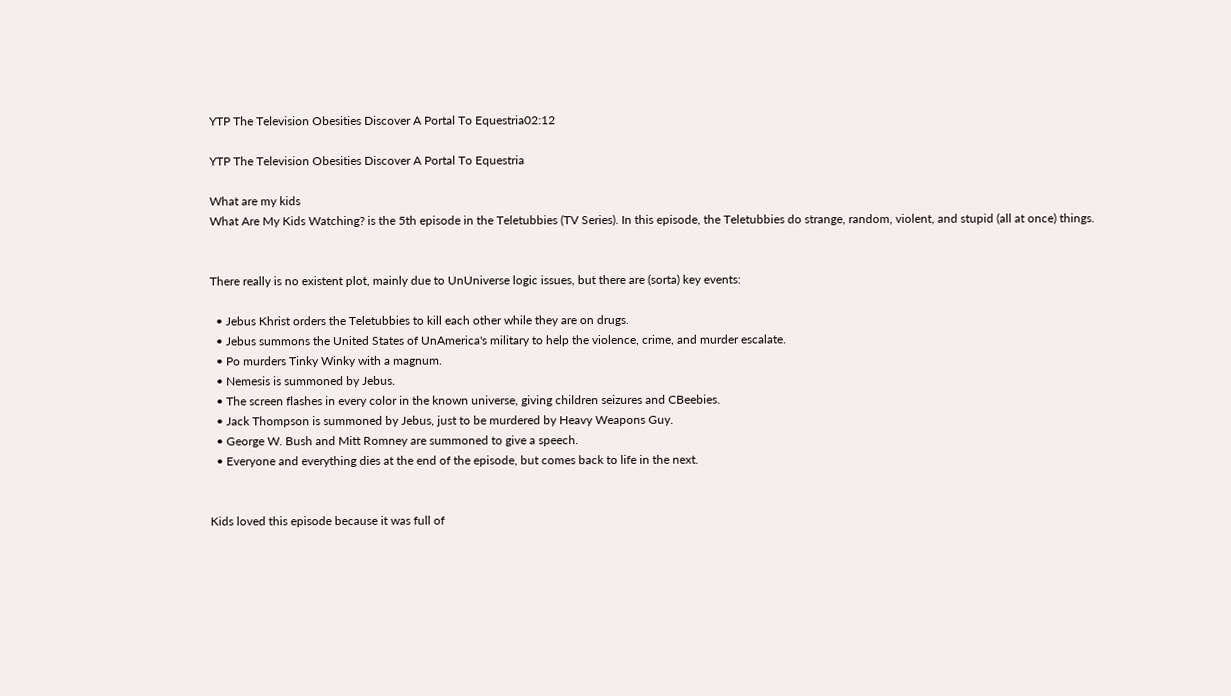YTP The Television Obesities Discover A Portal To Equestria02:12

YTP The Television Obesities Discover A Portal To Equestria

What are my kids
What Are My Kids Watching? is the 5th episode in the Teletubbies (TV Series). In this episode, the Teletubbies do strange, random, violent, and stupid (all at once) things.


There really is no existent plot, mainly due to UnUniverse logic issues, but there are (sorta) key events:

  • Jebus Khrist orders the Teletubbies to kill each other while they are on drugs.
  • Jebus summons the United States of UnAmerica's military to help the violence, crime, and murder escalate.
  • Po murders Tinky Winky with a magnum.
  • Nemesis is summoned by Jebus.
  • The screen flashes in every color in the known universe, giving children seizures and CBeebies.
  • Jack Thompson is summoned by Jebus, just to be murdered by Heavy Weapons Guy.
  • George W. Bush and Mitt Romney are summoned to give a speech.
  • Everyone and everything dies at the end of the episode, but comes back to life in the next.


Kids loved this episode because it was full of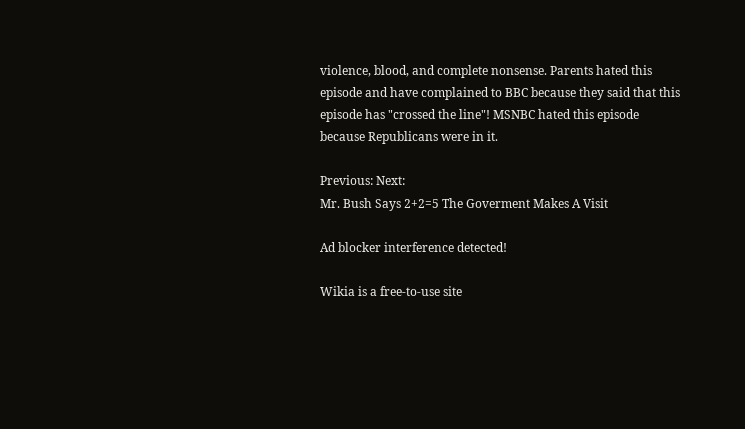violence, blood, and complete nonsense. Parents hated this episode and have complained to BBC because they said that this episode has "crossed the line"! MSNBC hated this episode because Republicans were in it.

Previous: Next:
Mr. Bush Says 2+2=5 The Goverment Makes A Visit

Ad blocker interference detected!

Wikia is a free-to-use site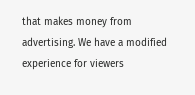that makes money from advertising. We have a modified experience for viewers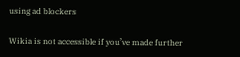using ad blockers

Wikia is not accessible if you’ve made further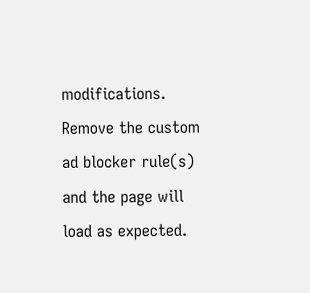modifications. Remove the custom ad blocker rule(s) and the page will load as expected.